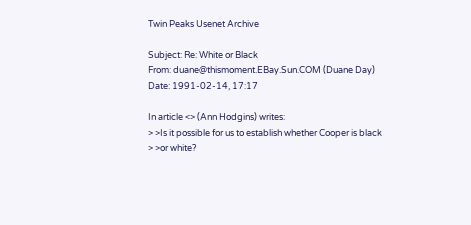Twin Peaks Usenet Archive

Subject: Re: White or Black
From: duane@thismoment.EBay.Sun.COM (Duane Day)
Date: 1991-02-14, 17:17

In article <> (Ann Hodgins) writes:
> >Is it possible for us to establish whether Cooper is black
> >or white?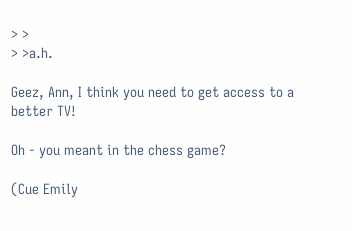> >
> >a.h.

Geez, Ann, I think you need to get access to a better TV!

Oh - you meant in the chess game?

(Cue Emily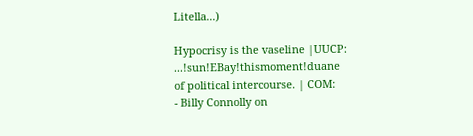Litella...)

Hypocrisy is the vaseline |UUCP: ...!sun!EBay!thismoment!duane
of political intercourse. | COM:
- Billy Connolly on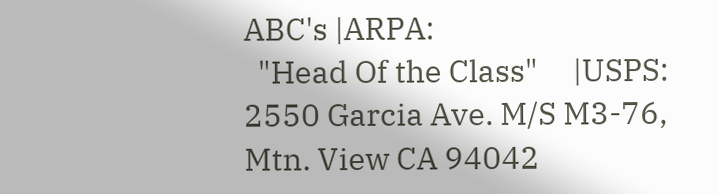ABC's |ARPA:
  "Head Of the Class"     |USPS: 2550 Garcia Ave. M/S M3-76, Mtn. View CA 94042